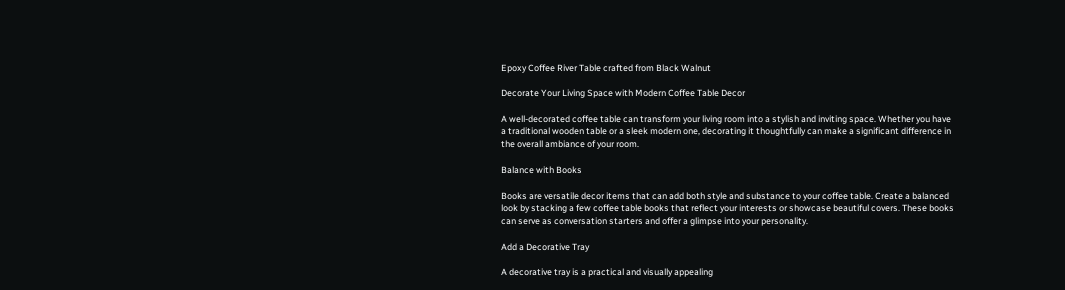Epoxy Coffee River Table crafted from Black Walnut

Decorate Your Living Space with Modern Coffee Table Decor

A well-decorated coffee table can transform your living room into a stylish and inviting space. Whether you have a traditional wooden table or a sleek modern one, decorating it thoughtfully can make a significant difference in the overall ambiance of your room.

Balance with Books

Books are versatile decor items that can add both style and substance to your coffee table. Create a balanced look by stacking a few coffee table books that reflect your interests or showcase beautiful covers. These books can serve as conversation starters and offer a glimpse into your personality.

Add a Decorative Tray

A decorative tray is a practical and visually appealing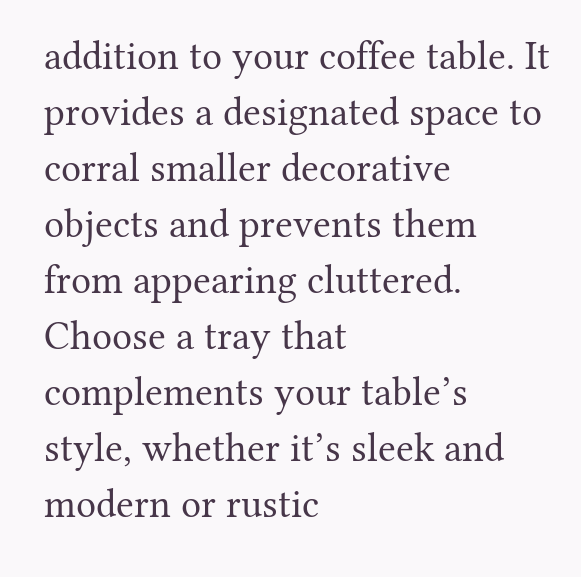addition to your coffee table. It provides a designated space to corral smaller decorative objects and prevents them from appearing cluttered. Choose a tray that complements your table’s style, whether it’s sleek and modern or rustic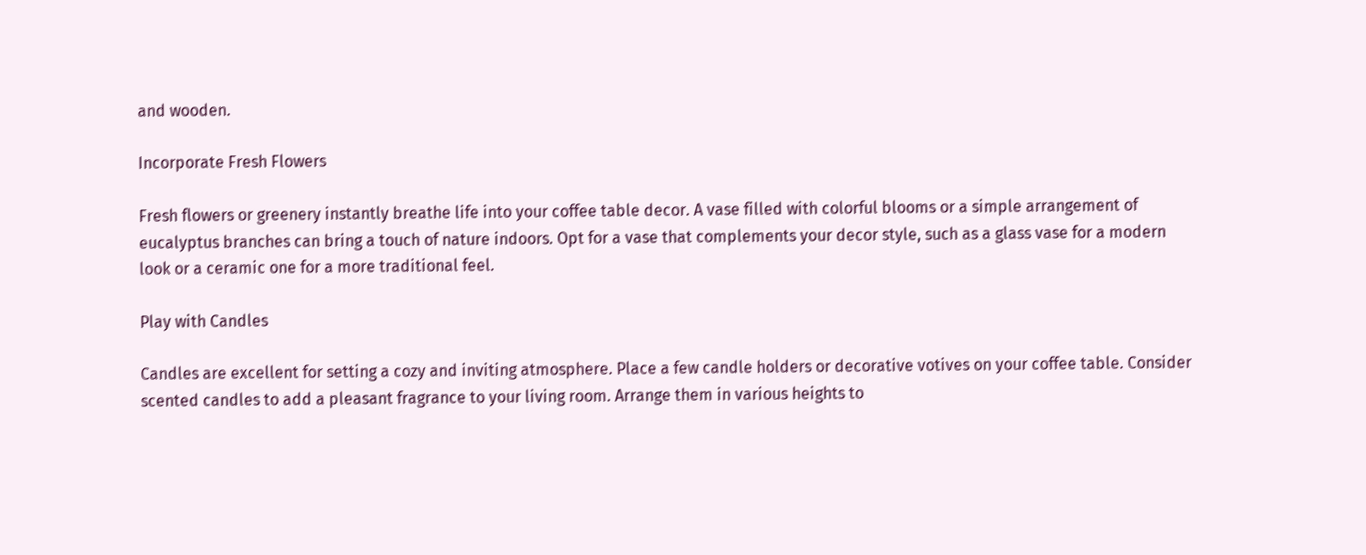and wooden.

Incorporate Fresh Flowers

Fresh flowers or greenery instantly breathe life into your coffee table decor. A vase filled with colorful blooms or a simple arrangement of eucalyptus branches can bring a touch of nature indoors. Opt for a vase that complements your decor style, such as a glass vase for a modern look or a ceramic one for a more traditional feel.

Play with Candles

Candles are excellent for setting a cozy and inviting atmosphere. Place a few candle holders or decorative votives on your coffee table. Consider scented candles to add a pleasant fragrance to your living room. Arrange them in various heights to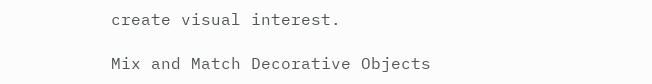create visual interest.

Mix and Match Decorative Objects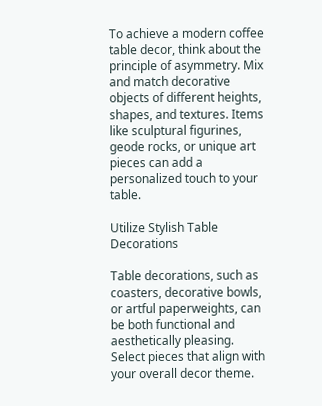To achieve a modern coffee table decor, think about the principle of asymmetry. Mix and match decorative objects of different heights, shapes, and textures. Items like sculptural figurines, geode rocks, or unique art pieces can add a personalized touch to your table.

Utilize Stylish Table Decorations

Table decorations, such as coasters, decorative bowls, or artful paperweights, can be both functional and aesthetically pleasing. Select pieces that align with your overall decor theme.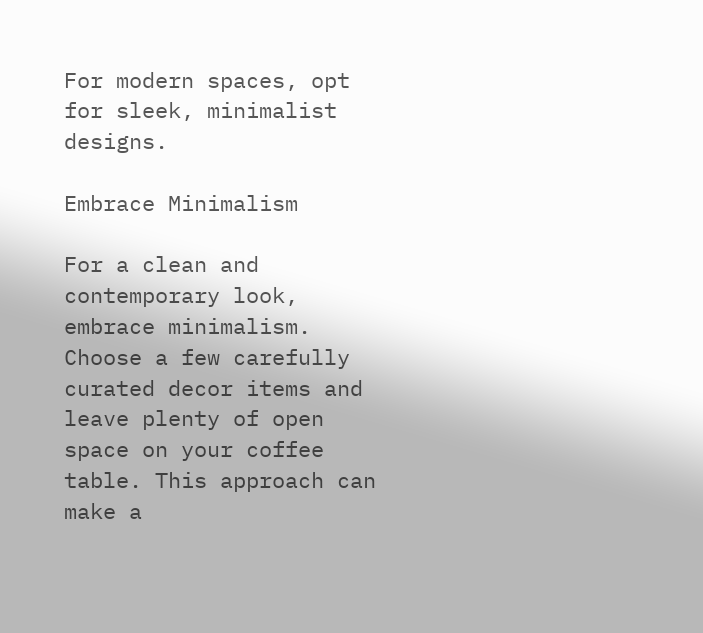For modern spaces, opt for sleek, minimalist designs.

Embrace Minimalism

For a clean and contemporary look, embrace minimalism. Choose a few carefully curated decor items and leave plenty of open space on your coffee table. This approach can make a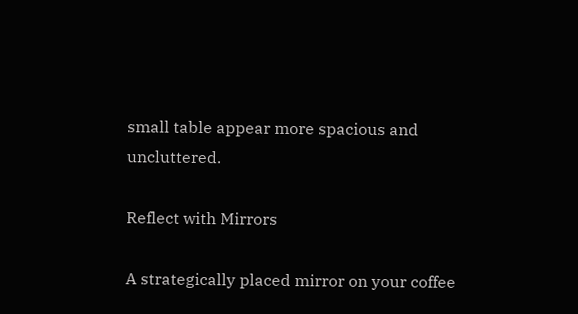small table appear more spacious and uncluttered.

Reflect with Mirrors

A strategically placed mirror on your coffee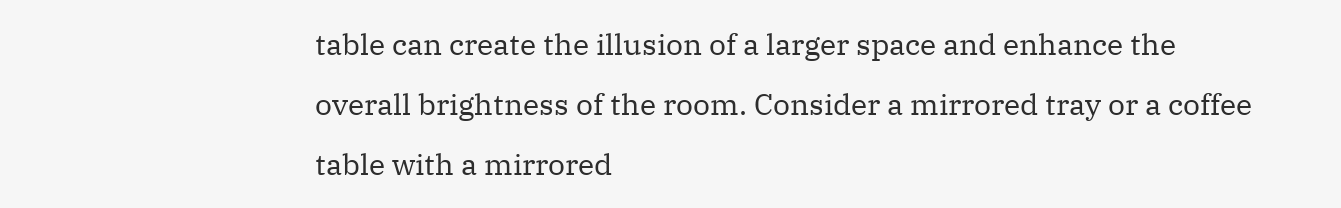table can create the illusion of a larger space and enhance the overall brightness of the room. Consider a mirrored tray or a coffee table with a mirrored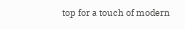top for a touch of modern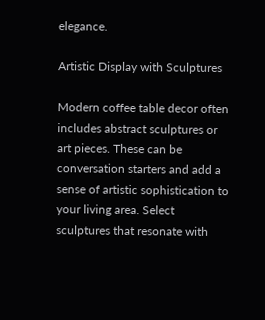elegance.

Artistic Display with Sculptures

Modern coffee table decor often includes abstract sculptures or art pieces. These can be conversation starters and add a sense of artistic sophistication to your living area. Select sculptures that resonate with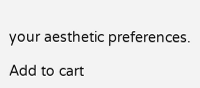your aesthetic preferences.

Add to cart